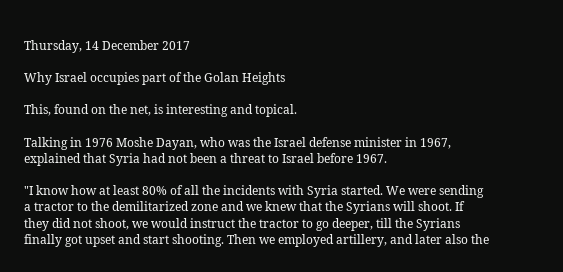Thursday, 14 December 2017

Why Israel occupies part of the Golan Heights

This, found on the net, is interesting and topical.

Talking in 1976 Moshe Dayan, who was the Israel defense minister in 1967, explained that Syria had not been a threat to Israel before 1967.

"I know how at least 80% of all the incidents with Syria started. We were sending a tractor to the demilitarized zone and we knew that the Syrians will shoot. If they did not shoot, we would instruct the tractor to go deeper, till the Syrians finally got upset and start shooting. Then we employed artillery, and later also the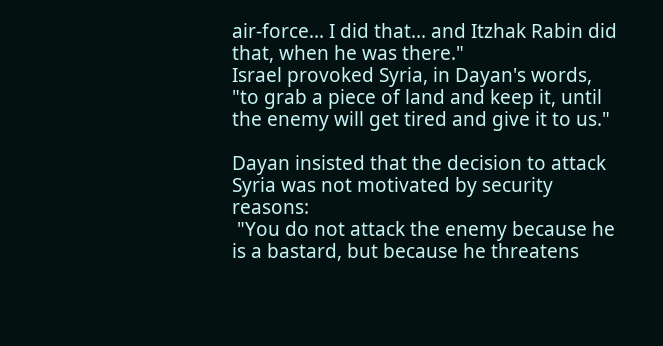air-force... I did that... and Itzhak Rabin did that, when he was there."
Israel provoked Syria, in Dayan's words,
"to grab a piece of land and keep it, until the enemy will get tired and give it to us."

Dayan insisted that the decision to attack Syria was not motivated by security reasons:
 "You do not attack the enemy because he is a bastard, but because he threatens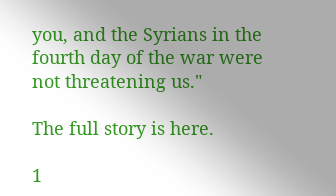you, and the Syrians in the fourth day of the war were not threatening us."

The full story is here.

1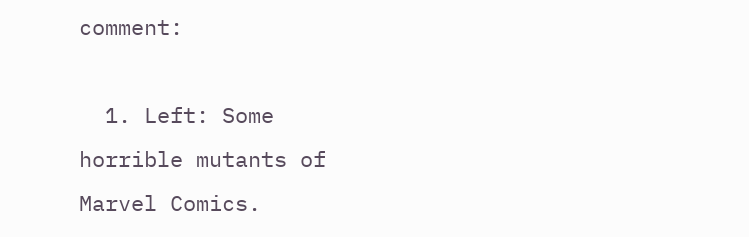comment:

  1. Left: Some horrible mutants of Marvel Comics.